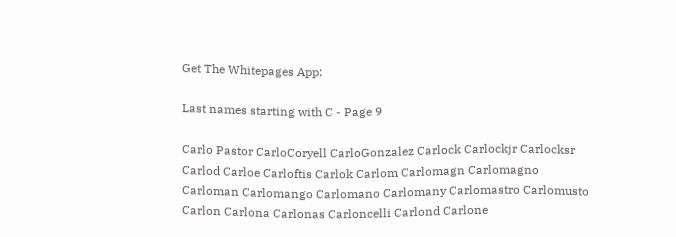Get The Whitepages App:

Last names starting with C - Page 9

Carlo Pastor CarloCoryell CarloGonzalez Carlock Carlockjr Carlocksr Carlod Carloe Carloftis Carlok Carlom Carlomagn Carlomagno Carloman Carlomango Carlomano Carlomany Carlomastro Carlomusto Carlon Carlona Carlonas Carloncelli Carlond Carlone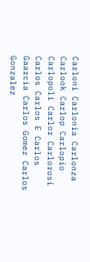Carloni Carlonia Carlonza Carlook Carlop Carlopio Carlopoli Carlor Carlorosi Carlos Carlos E Carlos Gaarcia Carlos Gomez Carlos Gonzalez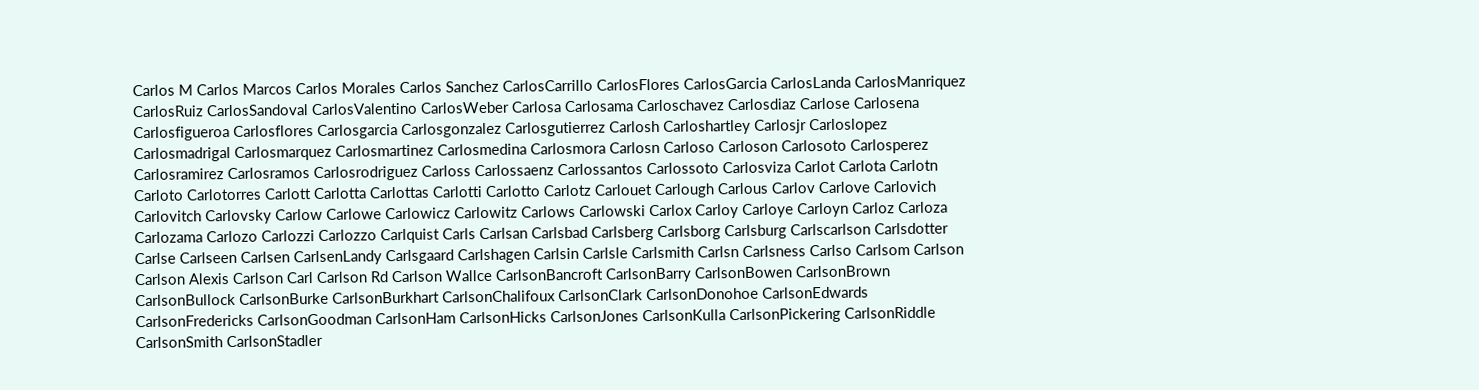Carlos M Carlos Marcos Carlos Morales Carlos Sanchez CarlosCarrillo CarlosFlores CarlosGarcia CarlosLanda CarlosManriquez CarlosRuiz CarlosSandoval CarlosValentino CarlosWeber Carlosa Carlosama Carloschavez Carlosdiaz Carlose Carlosena Carlosfigueroa Carlosflores Carlosgarcia Carlosgonzalez Carlosgutierrez Carlosh Carloshartley Carlosjr Carloslopez Carlosmadrigal Carlosmarquez Carlosmartinez Carlosmedina Carlosmora Carlosn Carloso Carloson Carlosoto Carlosperez Carlosramirez Carlosramos Carlosrodriguez Carloss Carlossaenz Carlossantos Carlossoto Carlosviza Carlot Carlota Carlotn Carloto Carlotorres Carlott Carlotta Carlottas Carlotti Carlotto Carlotz Carlouet Carlough Carlous Carlov Carlove Carlovich Carlovitch Carlovsky Carlow Carlowe Carlowicz Carlowitz Carlows Carlowski Carlox Carloy Carloye Carloyn Carloz Carloza Carlozama Carlozo Carlozzi Carlozzo Carlquist Carls Carlsan Carlsbad Carlsberg Carlsborg Carlsburg Carlscarlson Carlsdotter Carlse Carlseen Carlsen CarlsenLandy Carlsgaard Carlshagen Carlsin Carlsle Carlsmith Carlsn Carlsness Carlso Carlsom Carlson Carlson Alexis Carlson Carl Carlson Rd Carlson Wallce CarlsonBancroft CarlsonBarry CarlsonBowen CarlsonBrown CarlsonBullock CarlsonBurke CarlsonBurkhart CarlsonChalifoux CarlsonClark CarlsonDonohoe CarlsonEdwards CarlsonFredericks CarlsonGoodman CarlsonHam CarlsonHicks CarlsonJones CarlsonKulla CarlsonPickering CarlsonRiddle CarlsonSmith CarlsonStadler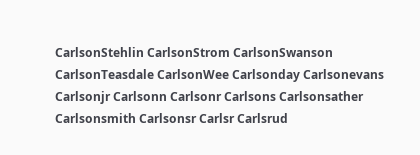CarlsonStehlin CarlsonStrom CarlsonSwanson CarlsonTeasdale CarlsonWee Carlsonday Carlsonevans Carlsonjr Carlsonn Carlsonr Carlsons Carlsonsather Carlsonsmith Carlsonsr Carlsr Carlsrud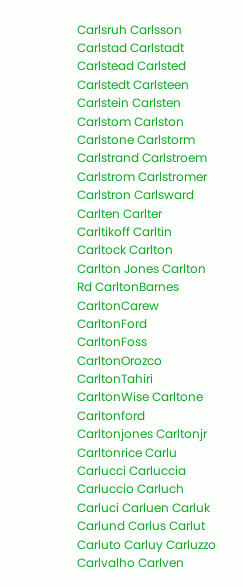Carlsruh Carlsson Carlstad Carlstadt Carlstead Carlsted Carlstedt Carlsteen Carlstein Carlsten Carlstom Carlston Carlstone Carlstorm Carlstrand Carlstroem Carlstrom Carlstromer Carlstron Carlsward Carlten Carlter Carltikoff Carltin Carltock Carlton Carlton Jones Carlton Rd CarltonBarnes CarltonCarew CarltonFord CarltonFoss CarltonOrozco CarltonTahiri CarltonWise Carltone Carltonford Carltonjones Carltonjr Carltonrice Carlu Carlucci Carluccia Carluccio Carluch Carluci Carluen Carluk Carlund Carlus Carlut Carluto Carluy Carluzzo Carlvalho Carlven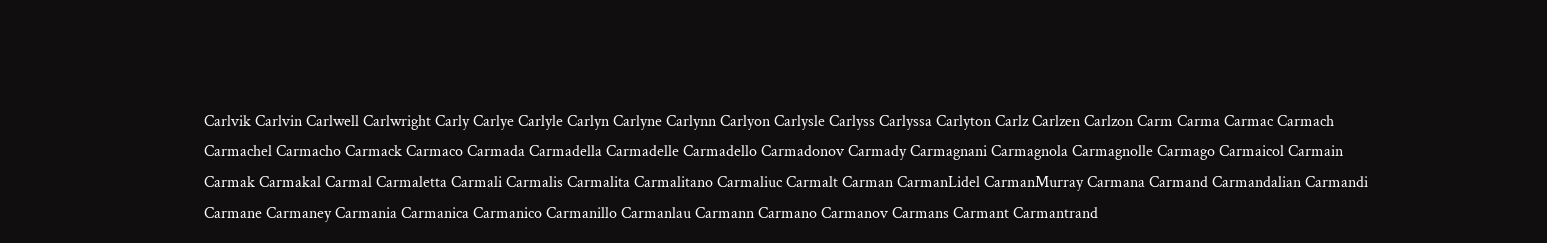Carlvik Carlvin Carlwell Carlwright Carly Carlye Carlyle Carlyn Carlyne Carlynn Carlyon Carlysle Carlyss Carlyssa Carlyton Carlz Carlzen Carlzon Carm Carma Carmac Carmach Carmachel Carmacho Carmack Carmaco Carmada Carmadella Carmadelle Carmadello Carmadonov Carmady Carmagnani Carmagnola Carmagnolle Carmago Carmaicol Carmain Carmak Carmakal Carmal Carmaletta Carmali Carmalis Carmalita Carmalitano Carmaliuc Carmalt Carman CarmanLidel CarmanMurray Carmana Carmand Carmandalian Carmandi Carmane Carmaney Carmania Carmanica Carmanico Carmanillo Carmanlau Carmann Carmano Carmanov Carmans Carmant Carmantrand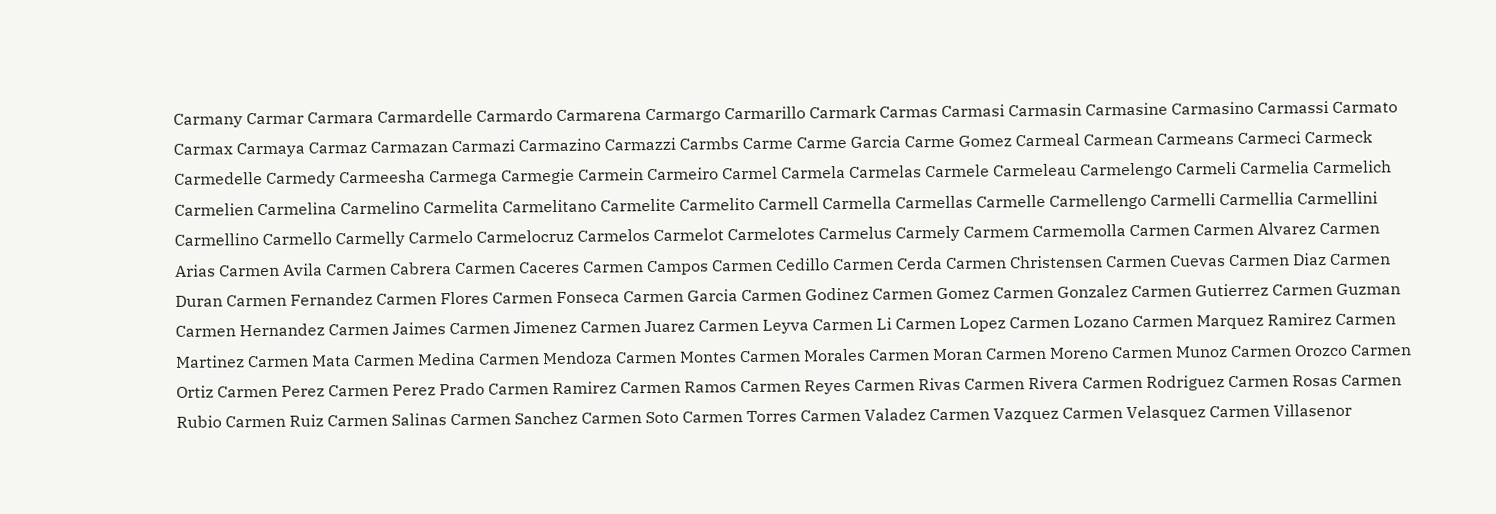Carmany Carmar Carmara Carmardelle Carmardo Carmarena Carmargo Carmarillo Carmark Carmas Carmasi Carmasin Carmasine Carmasino Carmassi Carmato Carmax Carmaya Carmaz Carmazan Carmazi Carmazino Carmazzi Carmbs Carme Carme Garcia Carme Gomez Carmeal Carmean Carmeans Carmeci Carmeck Carmedelle Carmedy Carmeesha Carmega Carmegie Carmein Carmeiro Carmel Carmela Carmelas Carmele Carmeleau Carmelengo Carmeli Carmelia Carmelich Carmelien Carmelina Carmelino Carmelita Carmelitano Carmelite Carmelito Carmell Carmella Carmellas Carmelle Carmellengo Carmelli Carmellia Carmellini Carmellino Carmello Carmelly Carmelo Carmelocruz Carmelos Carmelot Carmelotes Carmelus Carmely Carmem Carmemolla Carmen Carmen Alvarez Carmen Arias Carmen Avila Carmen Cabrera Carmen Caceres Carmen Campos Carmen Cedillo Carmen Cerda Carmen Christensen Carmen Cuevas Carmen Diaz Carmen Duran Carmen Fernandez Carmen Flores Carmen Fonseca Carmen Garcia Carmen Godinez Carmen Gomez Carmen Gonzalez Carmen Gutierrez Carmen Guzman Carmen Hernandez Carmen Jaimes Carmen Jimenez Carmen Juarez Carmen Leyva Carmen Li Carmen Lopez Carmen Lozano Carmen Marquez Ramirez Carmen Martinez Carmen Mata Carmen Medina Carmen Mendoza Carmen Montes Carmen Morales Carmen Moran Carmen Moreno Carmen Munoz Carmen Orozco Carmen Ortiz Carmen Perez Carmen Perez Prado Carmen Ramirez Carmen Ramos Carmen Reyes Carmen Rivas Carmen Rivera Carmen Rodriguez Carmen Rosas Carmen Rubio Carmen Ruiz Carmen Salinas Carmen Sanchez Carmen Soto Carmen Torres Carmen Valadez Carmen Vazquez Carmen Velasquez Carmen Villasenor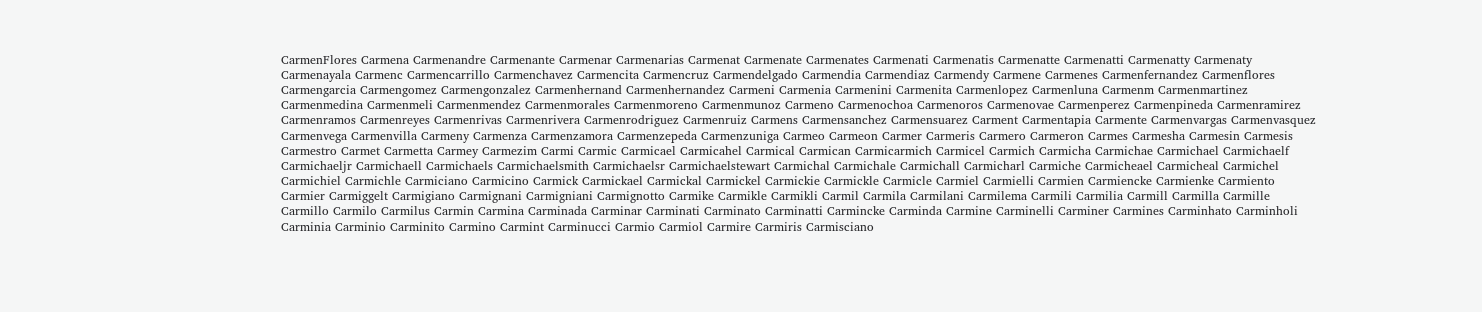CarmenFlores Carmena Carmenandre Carmenante Carmenar Carmenarias Carmenat Carmenate Carmenates Carmenati Carmenatis Carmenatte Carmenatti Carmenatty Carmenaty Carmenayala Carmenc Carmencarrillo Carmenchavez Carmencita Carmencruz Carmendelgado Carmendia Carmendiaz Carmendy Carmene Carmenes Carmenfernandez Carmenflores Carmengarcia Carmengomez Carmengonzalez Carmenhernand Carmenhernandez Carmeni Carmenia Carmenini Carmenita Carmenlopez Carmenluna Carmenm Carmenmartinez Carmenmedina Carmenmeli Carmenmendez Carmenmorales Carmenmoreno Carmenmunoz Carmeno Carmenochoa Carmenoros Carmenovae Carmenperez Carmenpineda Carmenramirez Carmenramos Carmenreyes Carmenrivas Carmenrivera Carmenrodriguez Carmenruiz Carmens Carmensanchez Carmensuarez Carment Carmentapia Carmente Carmenvargas Carmenvasquez Carmenvega Carmenvilla Carmeny Carmenza Carmenzamora Carmenzepeda Carmenzuniga Carmeo Carmeon Carmer Carmeris Carmero Carmeron Carmes Carmesha Carmesin Carmesis Carmestro Carmet Carmetta Carmey Carmezim Carmi Carmic Carmicael Carmicahel Carmical Carmican Carmicarmich Carmicel Carmich Carmicha Carmichae Carmichael Carmichaelf Carmichaeljr Carmichaell Carmichaels Carmichaelsmith Carmichaelsr Carmichaelstewart Carmichal Carmichale Carmichall Carmicharl Carmiche Carmicheael Carmicheal Carmichel Carmichiel Carmichle Carmiciano Carmicino Carmick Carmickael Carmickal Carmickel Carmickie Carmickle Carmicle Carmiel Carmielli Carmien Carmiencke Carmienke Carmiento Carmier Carmiggelt Carmigiano Carmignani Carmigniani Carmignotto Carmike Carmikle Carmikli Carmil Carmila Carmilani Carmilema Carmili Carmilia Carmill Carmilla Carmille Carmillo Carmilo Carmilus Carmin Carmina Carminada Carminar Carminati Carminato Carminatti Carmincke Carminda Carmine Carminelli Carminer Carmines Carminhato Carminholi Carminia Carminio Carminito Carmino Carmint Carminucci Carmio Carmiol Carmire Carmiris Carmisciano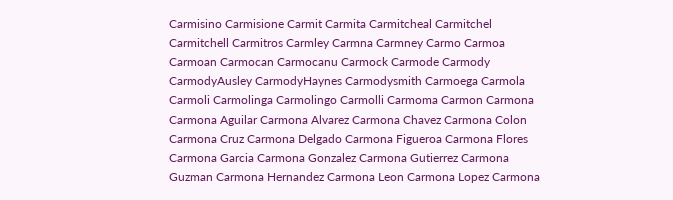Carmisino Carmisione Carmit Carmita Carmitcheal Carmitchel Carmitchell Carmitros Carmley Carmna Carmney Carmo Carmoa Carmoan Carmocan Carmocanu Carmock Carmode Carmody CarmodyAusley CarmodyHaynes Carmodysmith Carmoega Carmola Carmoli Carmolinga Carmolingo Carmolli Carmoma Carmon Carmona Carmona Aguilar Carmona Alvarez Carmona Chavez Carmona Colon Carmona Cruz Carmona Delgado Carmona Figueroa Carmona Flores Carmona Garcia Carmona Gonzalez Carmona Gutierrez Carmona Guzman Carmona Hernandez Carmona Leon Carmona Lopez Carmona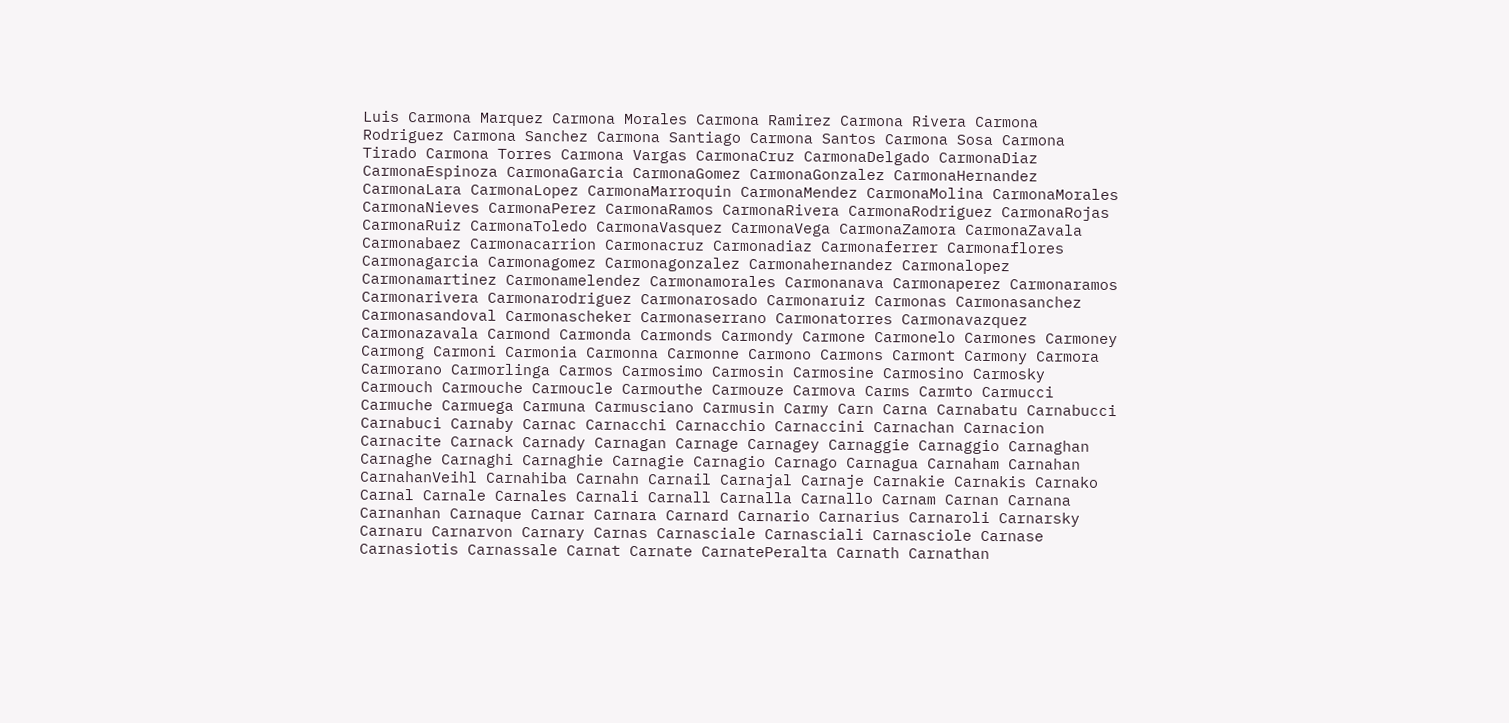Luis Carmona Marquez Carmona Morales Carmona Ramirez Carmona Rivera Carmona Rodriguez Carmona Sanchez Carmona Santiago Carmona Santos Carmona Sosa Carmona Tirado Carmona Torres Carmona Vargas CarmonaCruz CarmonaDelgado CarmonaDiaz CarmonaEspinoza CarmonaGarcia CarmonaGomez CarmonaGonzalez CarmonaHernandez CarmonaLara CarmonaLopez CarmonaMarroquin CarmonaMendez CarmonaMolina CarmonaMorales CarmonaNieves CarmonaPerez CarmonaRamos CarmonaRivera CarmonaRodriguez CarmonaRojas CarmonaRuiz CarmonaToledo CarmonaVasquez CarmonaVega CarmonaZamora CarmonaZavala Carmonabaez Carmonacarrion Carmonacruz Carmonadiaz Carmonaferrer Carmonaflores Carmonagarcia Carmonagomez Carmonagonzalez Carmonahernandez Carmonalopez Carmonamartinez Carmonamelendez Carmonamorales Carmonanava Carmonaperez Carmonaramos Carmonarivera Carmonarodriguez Carmonarosado Carmonaruiz Carmonas Carmonasanchez Carmonasandoval Carmonascheker Carmonaserrano Carmonatorres Carmonavazquez Carmonazavala Carmond Carmonda Carmonds Carmondy Carmone Carmonelo Carmones Carmoney Carmong Carmoni Carmonia Carmonna Carmonne Carmono Carmons Carmont Carmony Carmora Carmorano Carmorlinga Carmos Carmosimo Carmosin Carmosine Carmosino Carmosky Carmouch Carmouche Carmoucle Carmouthe Carmouze Carmova Carms Carmto Carmucci Carmuche Carmuega Carmuna Carmusciano Carmusin Carmy Carn Carna Carnabatu Carnabucci Carnabuci Carnaby Carnac Carnacchi Carnacchio Carnaccini Carnachan Carnacion Carnacite Carnack Carnady Carnagan Carnage Carnagey Carnaggie Carnaggio Carnaghan Carnaghe Carnaghi Carnaghie Carnagie Carnagio Carnago Carnagua Carnaham Carnahan CarnahanVeihl Carnahiba Carnahn Carnail Carnajal Carnaje Carnakie Carnakis Carnako Carnal Carnale Carnales Carnali Carnall Carnalla Carnallo Carnam Carnan Carnana Carnanhan Carnaque Carnar Carnara Carnard Carnario Carnarius Carnaroli Carnarsky Carnaru Carnarvon Carnary Carnas Carnasciale Carnasciali Carnasciole Carnase Carnasiotis Carnassale Carnat Carnate CarnatePeralta Carnath Carnathan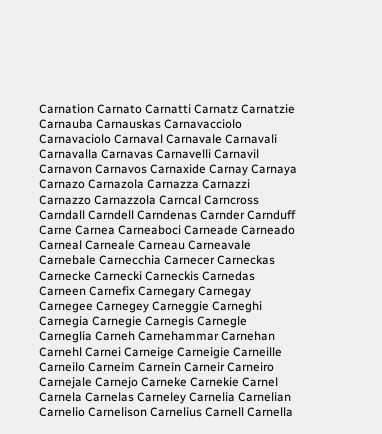Carnation Carnato Carnatti Carnatz Carnatzie Carnauba Carnauskas Carnavacciolo Carnavaciolo Carnaval Carnavale Carnavali Carnavalla Carnavas Carnavelli Carnavil Carnavon Carnavos Carnaxide Carnay Carnaya Carnazo Carnazola Carnazza Carnazzi Carnazzo Carnazzola Carncal Carncross Carndall Carndell Carndenas Carnder Carnduff Carne Carnea Carneaboci Carneade Carneado Carneal Carneale Carneau Carneavale Carnebale Carnecchia Carnecer Carneckas Carnecke Carnecki Carneckis Carnedas Carneen Carnefix Carnegary Carnegay Carnegee Carnegey Carneggie Carneghi Carnegia Carnegie Carnegis Carnegle Carneglia Carneh Carnehammar Carnehan Carnehl Carnei Carneige Carneigie Carneille Carneilo Carneim Carnein Carneir Carneiro Carnejale Carnejo Carneke Carnekie Carnel Carnela Carnelas Carneley Carnelia Carnelian Carnelio Carnelison Carnelius Carnell Carnella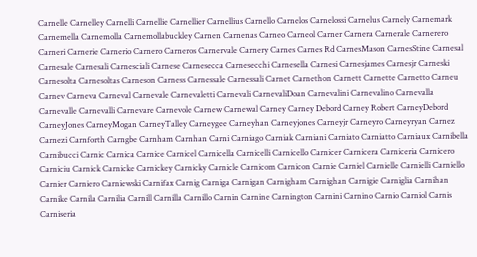Carnelle Carnelley Carnelli Carnellie Carnellier Carnellius Carnello Carnelos Carnelossi Carnelus Carnely Carnemark Carnemella Carnemolla Carnemollabuckley Carnen Carnenas Carneo Carneol Carner Carnera Carnerale Carnerero Carneri Carnerie Carnerio Carnero Carneros Carnervale Carnery Carnes Carnes Rd CarnesMason CarnesStine Carnesal Carnesale Carnesali Carnesciali Carnese Carnesecca Carnesecchi Carnesella Carnesi Carnesjames Carnesjr Carneski Carnesolta Carnesoltas Carneson Carness Carnessale Carnessali Carnet Carnethon Carnett Carnette Carnetto Carneu Carnev Carneva Carneval Carnevale Carnevaletti Carnevali CarnevaliDoan Carnevalini Carnevalino Carnevalla Carnevalle Carnevalli Carnevare Carnevole Carnew Carnewal Carney Carney Debord Carney Robert CarneyDebord CarneyJones CarneyMogan CarneyTalley Carneygee Carneyhan Carneyjones Carneyjr Carneyro Carneyryan Carnez Carnezi Carnforth Carngbe Carnham Carnhan Carni Carniago Carniak Carniani Carniato Carniatto Carniaux Carnibella Carnibucci Carnic Carnica Carnice Carnicel Carnicella Carnicelli Carnicello Carnicer Carnicera Carniceria Carnicero Carniciu Carnick Carnicke Carnickey Carnicky Carnicle Carnicom Carnicon Carnie Carniel Carnielle Carnielli Carniello Carnier Carniero Carniewski Carnifax Carnig Carniga Carnigan Carnigham Carnighan Carnigie Carniglia Carnihan Carnike Carnila Carnilia Carnill Carnilla Carnillo Carnin Carnine Carnington Carnini Carnino Carnio Carniol Carnis Carniseria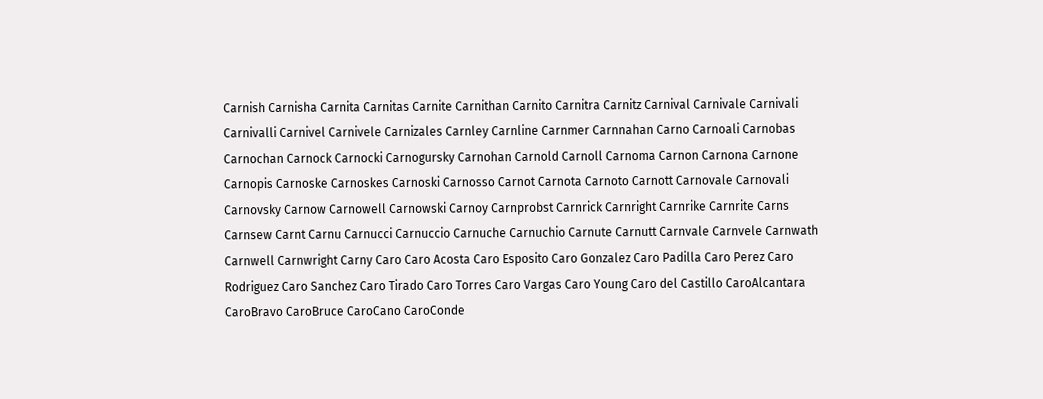Carnish Carnisha Carnita Carnitas Carnite Carnithan Carnito Carnitra Carnitz Carnival Carnivale Carnivali Carnivalli Carnivel Carnivele Carnizales Carnley Carnline Carnmer Carnnahan Carno Carnoali Carnobas Carnochan Carnock Carnocki Carnogursky Carnohan Carnold Carnoll Carnoma Carnon Carnona Carnone Carnopis Carnoske Carnoskes Carnoski Carnosso Carnot Carnota Carnoto Carnott Carnovale Carnovali Carnovsky Carnow Carnowell Carnowski Carnoy Carnprobst Carnrick Carnright Carnrike Carnrite Carns Carnsew Carnt Carnu Carnucci Carnuccio Carnuche Carnuchio Carnute Carnutt Carnvale Carnvele Carnwath Carnwell Carnwright Carny Caro Caro Acosta Caro Esposito Caro Gonzalez Caro Padilla Caro Perez Caro Rodriguez Caro Sanchez Caro Tirado Caro Torres Caro Vargas Caro Young Caro del Castillo CaroAlcantara CaroBravo CaroBruce CaroCano CaroConde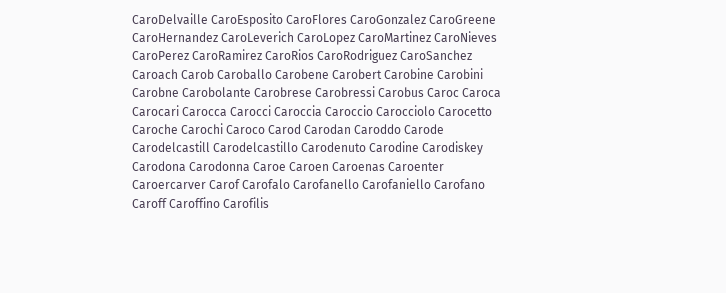CaroDelvaille CaroEsposito CaroFlores CaroGonzalez CaroGreene CaroHernandez CaroLeverich CaroLopez CaroMartinez CaroNieves CaroPerez CaroRamirez CaroRios CaroRodriguez CaroSanchez Caroach Carob Caroballo Carobene Carobert Carobine Carobini Carobne Carobolante Carobrese Carobressi Carobus Caroc Caroca Carocari Carocca Carocci Caroccia Caroccio Carocciolo Carocetto Caroche Carochi Caroco Carod Carodan Caroddo Carode Carodelcastill Carodelcastillo Carodenuto Carodine Carodiskey Carodona Carodonna Caroe Caroen Caroenas Caroenter Caroercarver Carof Carofalo Carofanello Carofaniello Carofano Caroff Caroffino Carofilis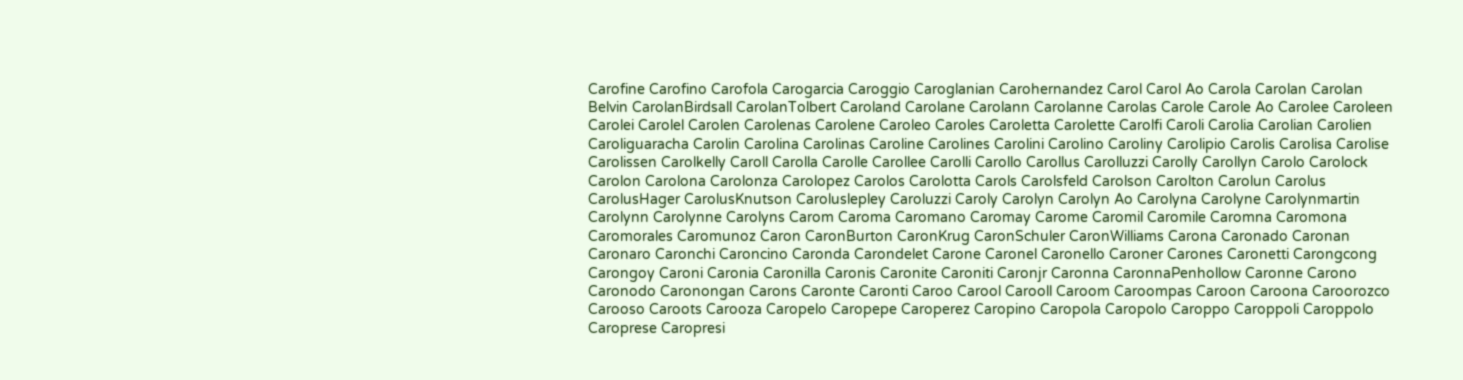Carofine Carofino Carofola Carogarcia Caroggio Caroglanian Carohernandez Carol Carol Ao Carola Carolan Carolan Belvin CarolanBirdsall CarolanTolbert Caroland Carolane Carolann Carolanne Carolas Carole Carole Ao Carolee Caroleen Carolei Carolel Carolen Carolenas Carolene Caroleo Caroles Caroletta Carolette Carolfi Caroli Carolia Carolian Carolien Caroliguaracha Carolin Carolina Carolinas Caroline Carolines Carolini Carolino Caroliny Carolipio Carolis Carolisa Carolise Carolissen Carolkelly Caroll Carolla Carolle Carollee Carolli Carollo Carollus Carolluzzi Carolly Carollyn Carolo Carolock Carolon Carolona Carolonza Carolopez Carolos Carolotta Carols Carolsfeld Carolson Carolton Carolun Carolus CarolusHager CarolusKnutson Caroluslepley Caroluzzi Caroly Carolyn Carolyn Ao Carolyna Carolyne Carolynmartin Carolynn Carolynne Carolyns Carom Caroma Caromano Caromay Carome Caromil Caromile Caromna Caromona Caromorales Caromunoz Caron CaronBurton CaronKrug CaronSchuler CaronWilliams Carona Caronado Caronan Caronaro Caronchi Caroncino Caronda Carondelet Carone Caronel Caronello Caroner Carones Caronetti Carongcong Carongoy Caroni Caronia Caronilla Caronis Caronite Caroniti Caronjr Caronna CaronnaPenhollow Caronne Carono Caronodo Caronongan Carons Caronte Caronti Caroo Carool Carooll Caroom Caroompas Caroon Caroona Caroorozco Carooso Caroots Carooza Caropelo Caropepe Caroperez Caropino Caropola Caropolo Caroppo Caroppoli Caroppolo Caroprese Caropresi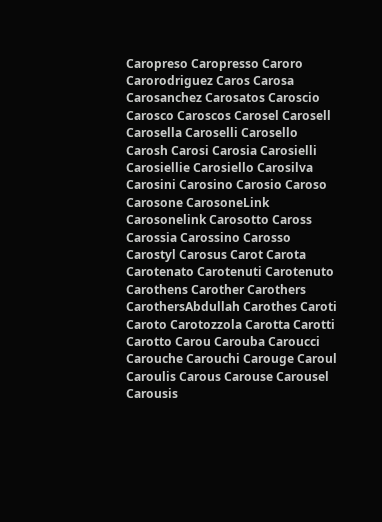Caropreso Caropresso Caroro Carorodriguez Caros Carosa Carosanchez Carosatos Caroscio Carosco Caroscos Carosel Carosell Carosella Caroselli Carosello Carosh Carosi Carosia Carosielli Carosiellie Carosiello Carosilva Carosini Carosino Carosio Caroso Carosone CarosoneLink Carosonelink Carosotto Caross Carossia Carossino Carosso Carostyl Carosus Carot Carota Carotenato Carotenuti Carotenuto Carothens Carother Carothers CarothersAbdullah Carothes Caroti Caroto Carotozzola Carotta Carotti Carotto Carou Carouba Caroucci Carouche Carouchi Carouge Caroul Caroulis Carous Carouse Carousel Carousis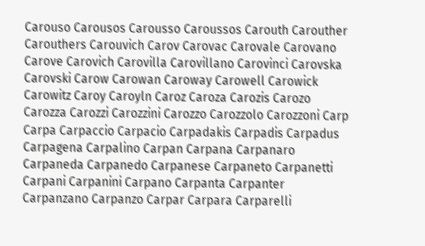Carouso Carousos Carousso Caroussos Carouth Carouther Carouthers Carouvich Carov Carovac Carovale Carovano Carove Carovich Carovilla Carovillano Carovinci Carovska Carovski Carow Carowan Caroway Carowell Carowick Carowitz Caroy Caroyln Caroz Caroza Carozis Carozo Carozza Carozzi Carozzini Carozzo Carozzolo Carozzoni Carp Carpa Carpaccio Carpacio Carpadakis Carpadis Carpadus Carpagena Carpalino Carpan Carpana Carpanaro Carpaneda Carpanedo Carpanese Carpaneto Carpanetti Carpani Carpanini Carpano Carpanta Carpanter Carpanzano Carpanzo Carpar Carpara Carparelli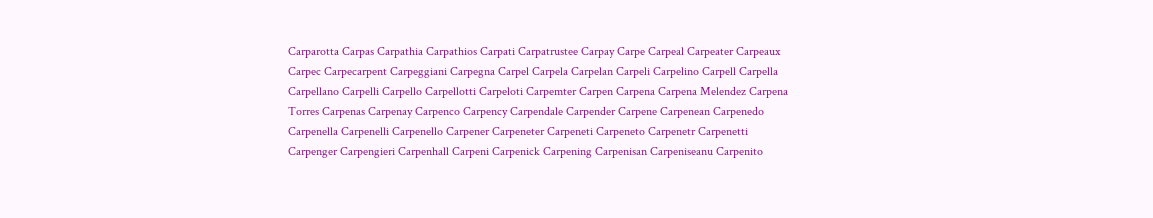Carparotta Carpas Carpathia Carpathios Carpati Carpatrustee Carpay Carpe Carpeal Carpeater Carpeaux Carpec Carpecarpent Carpeggiani Carpegna Carpel Carpela Carpelan Carpeli Carpelino Carpell Carpella Carpellano Carpelli Carpello Carpellotti Carpeloti Carpemter Carpen Carpena Carpena Melendez Carpena Torres Carpenas Carpenay Carpenco Carpency Carpendale Carpender Carpene Carpenean Carpenedo Carpenella Carpenelli Carpenello Carpener Carpeneter Carpeneti Carpeneto Carpenetr Carpenetti Carpenger Carpengieri Carpenhall Carpeni Carpenick Carpening Carpenisan Carpeniseanu Carpenito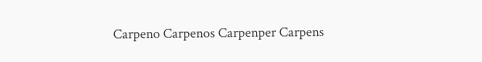Carpeno Carpenos Carpenper Carpens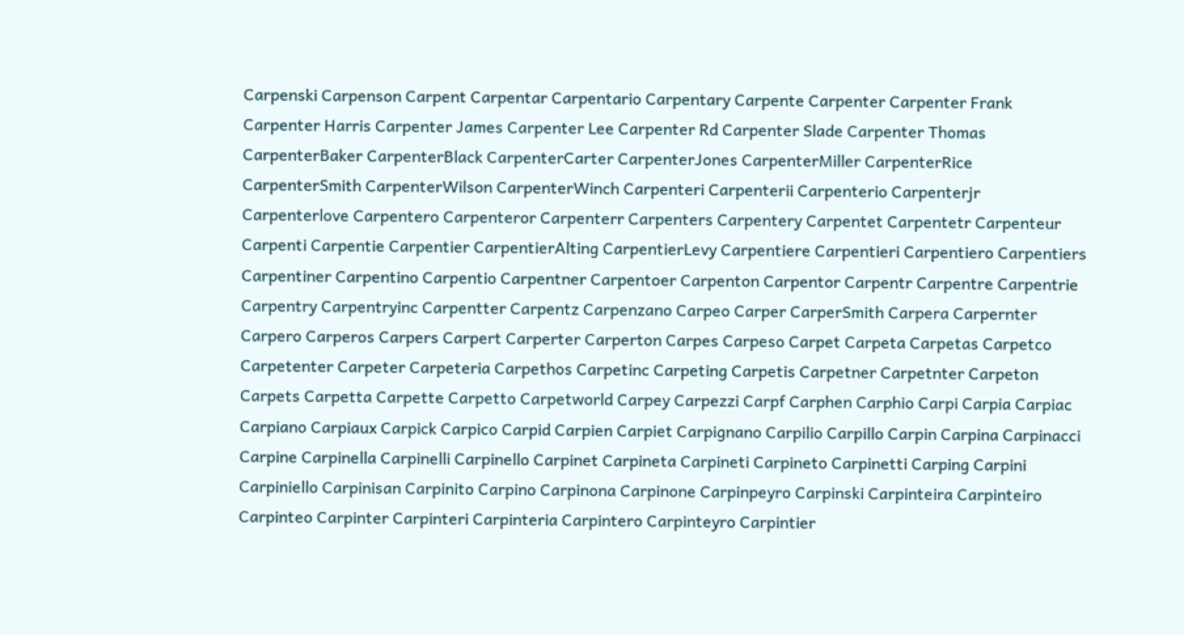Carpenski Carpenson Carpent Carpentar Carpentario Carpentary Carpente Carpenter Carpenter Frank Carpenter Harris Carpenter James Carpenter Lee Carpenter Rd Carpenter Slade Carpenter Thomas CarpenterBaker CarpenterBlack CarpenterCarter CarpenterJones CarpenterMiller CarpenterRice CarpenterSmith CarpenterWilson CarpenterWinch Carpenteri Carpenterii Carpenterio Carpenterjr Carpenterlove Carpentero Carpenteror Carpenterr Carpenters Carpentery Carpentet Carpentetr Carpenteur Carpenti Carpentie Carpentier CarpentierAlting CarpentierLevy Carpentiere Carpentieri Carpentiero Carpentiers Carpentiner Carpentino Carpentio Carpentner Carpentoer Carpenton Carpentor Carpentr Carpentre Carpentrie Carpentry Carpentryinc Carpentter Carpentz Carpenzano Carpeo Carper CarperSmith Carpera Carpernter Carpero Carperos Carpers Carpert Carperter Carperton Carpes Carpeso Carpet Carpeta Carpetas Carpetco Carpetenter Carpeter Carpeteria Carpethos Carpetinc Carpeting Carpetis Carpetner Carpetnter Carpeton Carpets Carpetta Carpette Carpetto Carpetworld Carpey Carpezzi Carpf Carphen Carphio Carpi Carpia Carpiac Carpiano Carpiaux Carpick Carpico Carpid Carpien Carpiet Carpignano Carpilio Carpillo Carpin Carpina Carpinacci Carpine Carpinella Carpinelli Carpinello Carpinet Carpineta Carpineti Carpineto Carpinetti Carping Carpini Carpiniello Carpinisan Carpinito Carpino Carpinona Carpinone Carpinpeyro Carpinski Carpinteira Carpinteiro Carpinteo Carpinter Carpinteri Carpinteria Carpintero Carpinteyro Carpintier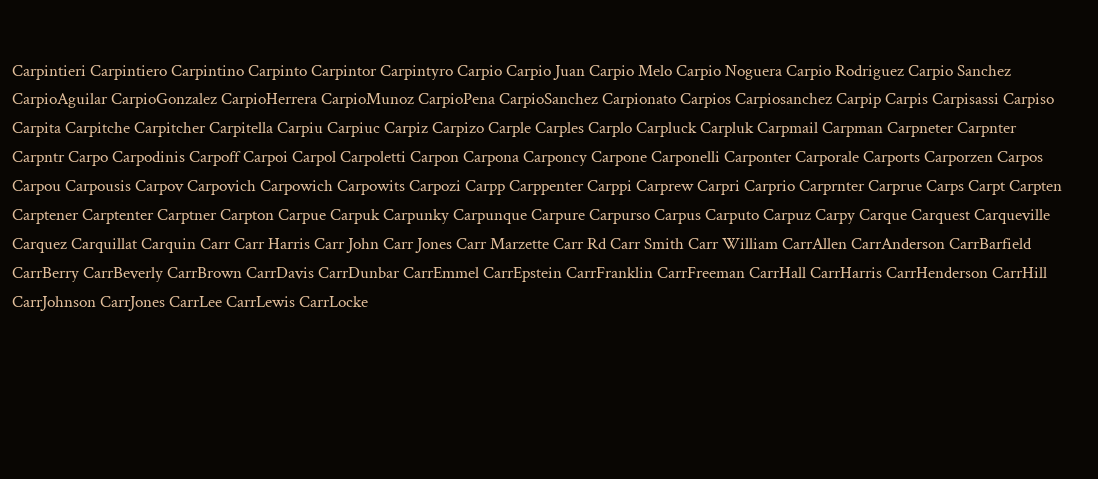Carpintieri Carpintiero Carpintino Carpinto Carpintor Carpintyro Carpio Carpio Juan Carpio Melo Carpio Noguera Carpio Rodriguez Carpio Sanchez CarpioAguilar CarpioGonzalez CarpioHerrera CarpioMunoz CarpioPena CarpioSanchez Carpionato Carpios Carpiosanchez Carpip Carpis Carpisassi Carpiso Carpita Carpitche Carpitcher Carpitella Carpiu Carpiuc Carpiz Carpizo Carple Carples Carplo Carpluck Carpluk Carpmail Carpman Carpneter Carpnter Carpntr Carpo Carpodinis Carpoff Carpoi Carpol Carpoletti Carpon Carpona Carponcy Carpone Carponelli Carponter Carporale Carports Carporzen Carpos Carpou Carpousis Carpov Carpovich Carpowich Carpowits Carpozi Carpp Carppenter Carppi Carprew Carpri Carprio Carprnter Carprue Carps Carpt Carpten Carptener Carptenter Carptner Carpton Carpue Carpuk Carpunky Carpunque Carpure Carpurso Carpus Carputo Carpuz Carpy Carque Carquest Carqueville Carquez Carquillat Carquin Carr Carr Harris Carr John Carr Jones Carr Marzette Carr Rd Carr Smith Carr William CarrAllen CarrAnderson CarrBarfield CarrBerry CarrBeverly CarrBrown CarrDavis CarrDunbar CarrEmmel CarrEpstein CarrFranklin CarrFreeman CarrHall CarrHarris CarrHenderson CarrHill CarrJohnson CarrJones CarrLee CarrLewis CarrLocke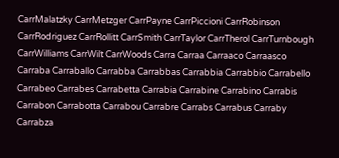CarrMalatzky CarrMetzger CarrPayne CarrPiccioni CarrRobinson CarrRodriguez CarrRollitt CarrSmith CarrTaylor CarrTherol CarrTurnbough CarrWilliams CarrWilt CarrWoods Carra Carraa Carraaco Carraasco Carraba Carraballo Carrabba Carrabbas Carrabbia Carrabbio Carrabello Carrabeo Carrabes Carrabetta Carrabia Carrabine Carrabino Carrabis Carrabon Carrabotta Carrabou Carrabre Carrabs Carrabus Carraby Carrabza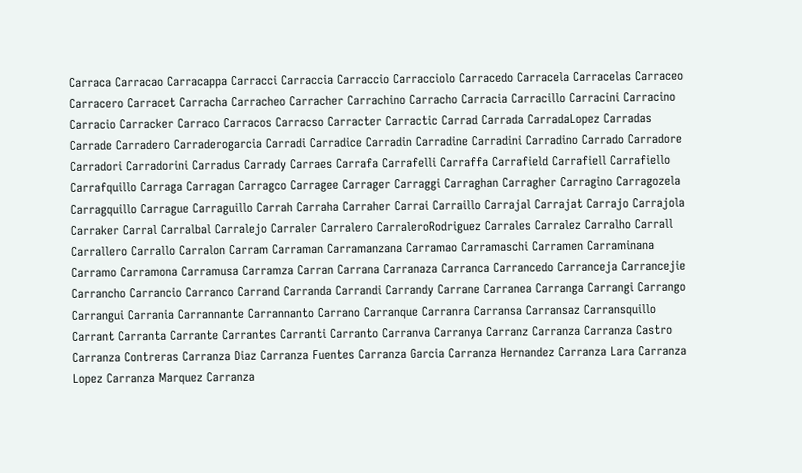Carraca Carracao Carracappa Carracci Carraccia Carraccio Carracciolo Carracedo Carracela Carracelas Carraceo Carracero Carracet Carracha Carracheo Carracher Carrachino Carracho Carracia Carracillo Carracini Carracino Carracio Carracker Carraco Carracos Carracso Carracter Carractic Carrad Carrada CarradaLopez Carradas Carrade Carradero Carraderogarcia Carradi Carradice Carradin Carradine Carradini Carradino Carrado Carradore Carradori Carradorini Carradus Carrady Carraes Carrafa Carrafelli Carraffa Carrafield Carrafiell Carrafiello Carrafquillo Carraga Carragan Carragco Carragee Carrager Carraggi Carraghan Carragher Carragino Carragozela Carragquillo Carrague Carraguillo Carrah Carraha Carraher Carrai Carraillo Carrajal Carrajat Carrajo Carrajola Carraker Carral Carralbal Carralejo Carraler Carralero CarraleroRodriguez Carrales Carralez Carralho Carrall Carrallero Carrallo Carralon Carram Carraman Carramanzana Carramao Carramaschi Carramen Carraminana Carramo Carramona Carramusa Carramza Carran Carrana Carranaza Carranca Carrancedo Carranceja Carrancejie Carrancho Carrancio Carranco Carrand Carranda Carrandi Carrandy Carrane Carranea Carranga Carrangi Carrango Carrangui Carrania Carrannante Carrannanto Carrano Carranque Carranra Carransa Carransaz Carransquillo Carrant Carranta Carrante Carrantes Carranti Carranto Carranva Carranya Carranz Carranza Carranza Castro Carranza Contreras Carranza Diaz Carranza Fuentes Carranza Garcia Carranza Hernandez Carranza Lara Carranza Lopez Carranza Marquez Carranza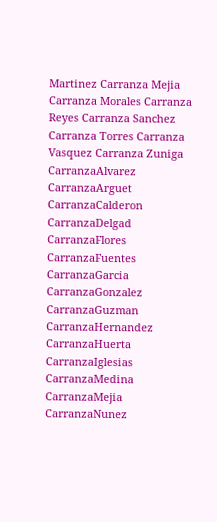Martinez Carranza Mejia Carranza Morales Carranza Reyes Carranza Sanchez Carranza Torres Carranza Vasquez Carranza Zuniga CarranzaAlvarez CarranzaArguet CarranzaCalderon CarranzaDelgad CarranzaFlores CarranzaFuentes CarranzaGarcia CarranzaGonzalez CarranzaGuzman CarranzaHernandez CarranzaHuerta CarranzaIglesias CarranzaMedina CarranzaMejia CarranzaNunez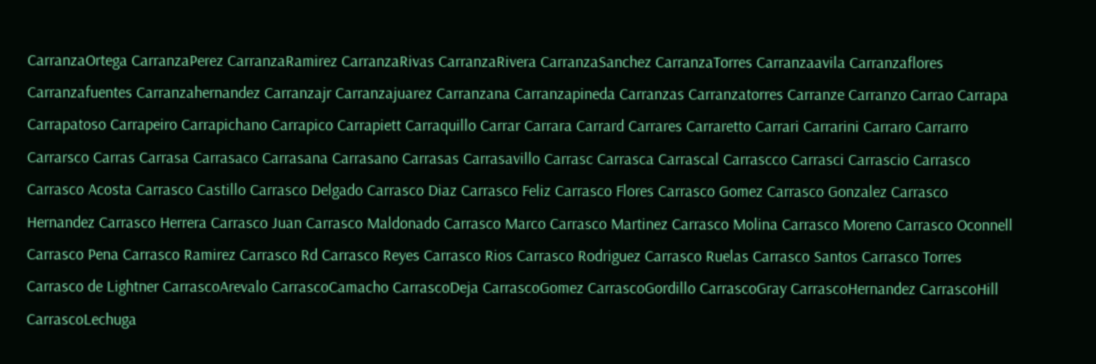CarranzaOrtega CarranzaPerez CarranzaRamirez CarranzaRivas CarranzaRivera CarranzaSanchez CarranzaTorres Carranzaavila Carranzaflores Carranzafuentes Carranzahernandez Carranzajr Carranzajuarez Carranzana Carranzapineda Carranzas Carranzatorres Carranze Carranzo Carrao Carrapa Carrapatoso Carrapeiro Carrapichano Carrapico Carrapiett Carraquillo Carrar Carrara Carrard Carrares Carraretto Carrari Carrarini Carraro Carrarro Carrarsco Carras Carrasa Carrasaco Carrasana Carrasano Carrasas Carrasavillo Carrasc Carrasca Carrascal Carrascco Carrasci Carrascio Carrasco Carrasco Acosta Carrasco Castillo Carrasco Delgado Carrasco Diaz Carrasco Feliz Carrasco Flores Carrasco Gomez Carrasco Gonzalez Carrasco Hernandez Carrasco Herrera Carrasco Juan Carrasco Maldonado Carrasco Marco Carrasco Martinez Carrasco Molina Carrasco Moreno Carrasco Oconnell Carrasco Pena Carrasco Ramirez Carrasco Rd Carrasco Reyes Carrasco Rios Carrasco Rodriguez Carrasco Ruelas Carrasco Santos Carrasco Torres Carrasco de Lightner CarrascoArevalo CarrascoCamacho CarrascoDeja CarrascoGomez CarrascoGordillo CarrascoGray CarrascoHernandez CarrascoHill CarrascoLechuga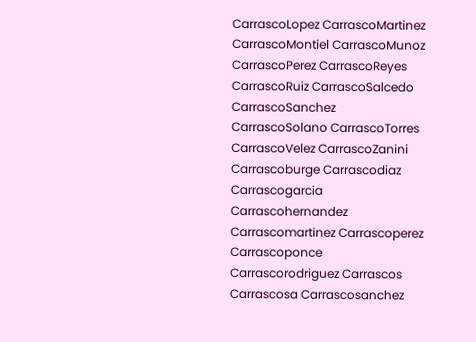CarrascoLopez CarrascoMartinez CarrascoMontiel CarrascoMunoz CarrascoPerez CarrascoReyes CarrascoRuiz CarrascoSalcedo CarrascoSanchez CarrascoSolano CarrascoTorres CarrascoVelez CarrascoZanini Carrascoburge Carrascodiaz Carrascogarcia Carrascohernandez Carrascomartinez Carrascoperez Carrascoponce Carrascorodriguez Carrascos Carrascosa Carrascosanchez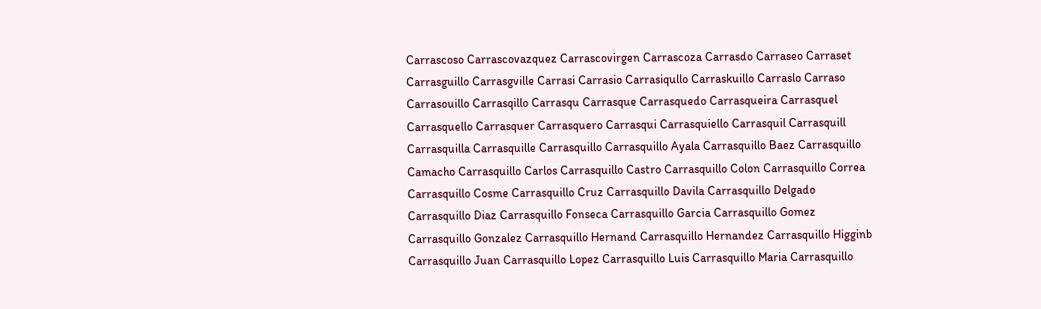Carrascoso Carrascovazquez Carrascovirgen Carrascoza Carrasdo Carraseo Carraset Carrasguillo Carrasgville Carrasi Carrasio Carrasiqullo Carraskuillo Carraslo Carraso Carrasouillo Carrasqillo Carrasqu Carrasque Carrasquedo Carrasqueira Carrasquel Carrasquello Carrasquer Carrasquero Carrasqui Carrasquiello Carrasquil Carrasquill Carrasquilla Carrasquille Carrasquillo Carrasquillo Ayala Carrasquillo Baez Carrasquillo Camacho Carrasquillo Carlos Carrasquillo Castro Carrasquillo Colon Carrasquillo Correa Carrasquillo Cosme Carrasquillo Cruz Carrasquillo Davila Carrasquillo Delgado Carrasquillo Diaz Carrasquillo Fonseca Carrasquillo Garcia Carrasquillo Gomez Carrasquillo Gonzalez Carrasquillo Hernand Carrasquillo Hernandez Carrasquillo Higginb Carrasquillo Juan Carrasquillo Lopez Carrasquillo Luis Carrasquillo Maria Carrasquillo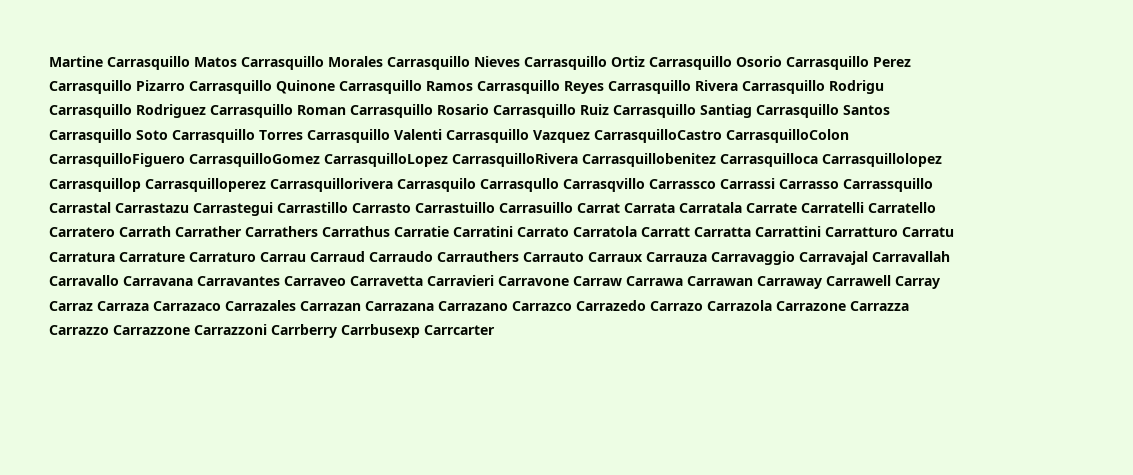Martine Carrasquillo Matos Carrasquillo Morales Carrasquillo Nieves Carrasquillo Ortiz Carrasquillo Osorio Carrasquillo Perez Carrasquillo Pizarro Carrasquillo Quinone Carrasquillo Ramos Carrasquillo Reyes Carrasquillo Rivera Carrasquillo Rodrigu Carrasquillo Rodriguez Carrasquillo Roman Carrasquillo Rosario Carrasquillo Ruiz Carrasquillo Santiag Carrasquillo Santos Carrasquillo Soto Carrasquillo Torres Carrasquillo Valenti Carrasquillo Vazquez CarrasquilloCastro CarrasquilloColon CarrasquilloFiguero CarrasquilloGomez CarrasquilloLopez CarrasquilloRivera Carrasquillobenitez Carrasquilloca Carrasquillolopez Carrasquillop Carrasquilloperez Carrasquillorivera Carrasquilo Carrasqullo Carrasqvillo Carrassco Carrassi Carrasso Carrassquillo Carrastal Carrastazu Carrastegui Carrastillo Carrasto Carrastuillo Carrasuillo Carrat Carrata Carratala Carrate Carratelli Carratello Carratero Carrath Carrather Carrathers Carrathus Carratie Carratini Carrato Carratola Carratt Carratta Carrattini Carratturo Carratu Carratura Carrature Carraturo Carrau Carraud Carraudo Carrauthers Carrauto Carraux Carrauza Carravaggio Carravajal Carravallah Carravallo Carravana Carravantes Carraveo Carravetta Carravieri Carravone Carraw Carrawa Carrawan Carraway Carrawell Carray Carraz Carraza Carrazaco Carrazales Carrazan Carrazana Carrazano Carrazco Carrazedo Carrazo Carrazola Carrazone Carrazza Carrazzo Carrazzone Carrazzoni Carrberry Carrbusexp Carrcarter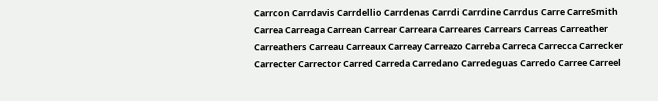Carrcon Carrdavis Carrdellio Carrdenas Carrdi Carrdine Carrdus Carre CarreSmith Carrea Carreaga Carrean Carrear Carreara Carreares Carrears Carreas Carreather Carreathers Carreau Carreaux Carreay Carreazo Carreba Carreca Carrecca Carrecker Carrecter Carrector Carred Carreda Carredano Carredeguas Carredo Carree Carreel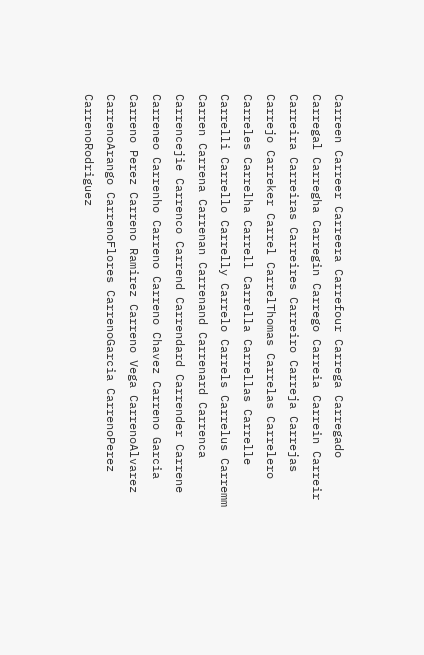Carreen Carreer Carreera Carrefour Carrega Carregado Carregal Carregha Carregin Carrego Carreia Carrein Carreir Carreira Carreiras Carreires Carreiro Carreja Carrejas Carrejo Carreker Carrel CarrelThomas Carrelas Carrelero Carreles Carrelha Carrell Carrella Carrellas Carrelle Carrelli Carrello Carrelly Carrelo Carrels Carrelus Carremm Carren Carrena Carrenan Carrenand Carrenard Carrenca Carrencejie Carrenco Carrend Carrendard Carrender Carrene Carreneo Carrenho Carreno Carreno Chavez Carreno Garcia Carreno Perez Carreno Ramirez Carreno Vega CarrenoAlvarez CarrenoArango CarrenoFlores CarrenoGarcia CarrenoPerez CarrenoRodriguez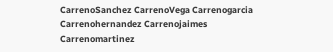CarrenoSanchez CarrenoVega Carrenogarcia Carrenohernandez Carrenojaimes Carrenomartinez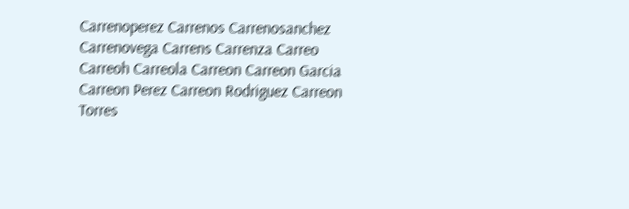Carrenoperez Carrenos Carrenosanchez Carrenovega Carrens Carrenza Carreo Carreoh Carreola Carreon Carreon Garcia Carreon Perez Carreon Rodriguez Carreon Torres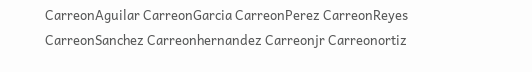CarreonAguilar CarreonGarcia CarreonPerez CarreonReyes CarreonSanchez Carreonhernandez Carreonjr Carreonortiz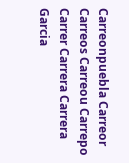Carreonpuebla Carreor Carreos Carreou Carrepo Carrer Carrera Carrera Garcia